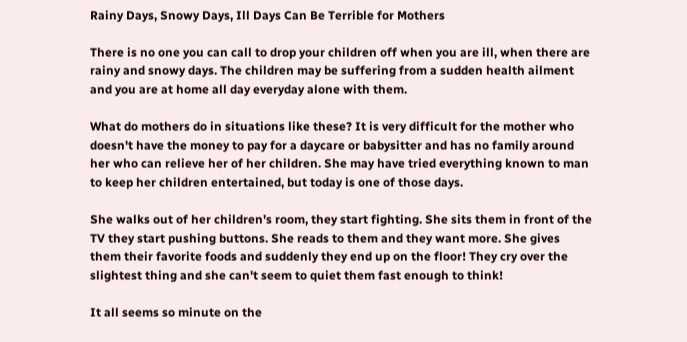Rainy Days, Snowy Days, Ill Days Can Be Terrible for Mothers

There is no one you can call to drop your children off when you are ill, when there are rainy and snowy days. The children may be suffering from a sudden health ailment and you are at home all day everyday alone with them.

What do mothers do in situations like these? It is very difficult for the mother who doesn't have the money to pay for a daycare or babysitter and has no family around her who can relieve her of her children. She may have tried everything known to man to keep her children entertained, but today is one of those days.

She walks out of her children's room, they start fighting. She sits them in front of the TV they start pushing buttons. She reads to them and they want more. She gives them their favorite foods and suddenly they end up on the floor! They cry over the slightest thing and she can't seem to quiet them fast enough to think!

It all seems so minute on the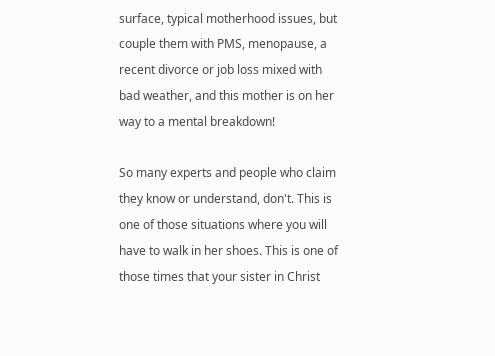surface, typical motherhood issues, but couple them with PMS, menopause, a recent divorce or job loss mixed with bad weather, and this mother is on her way to a mental breakdown!

So many experts and people who claim they know or understand, don't. This is one of those situations where you will have to walk in her shoes. This is one of those times that your sister in Christ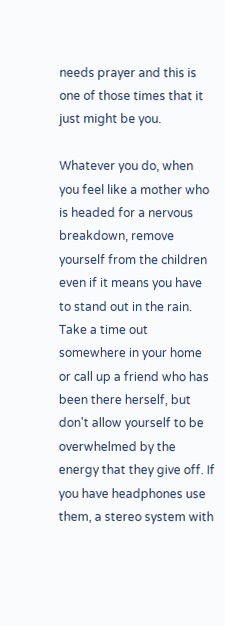needs prayer and this is one of those times that it just might be you.

Whatever you do, when you feel like a mother who is headed for a nervous breakdown, remove yourself from the children even if it means you have to stand out in the rain. Take a time out somewhere in your home or call up a friend who has been there herself, but don't allow yourself to be overwhelmed by the energy that they give off. If you have headphones use them, a stereo system with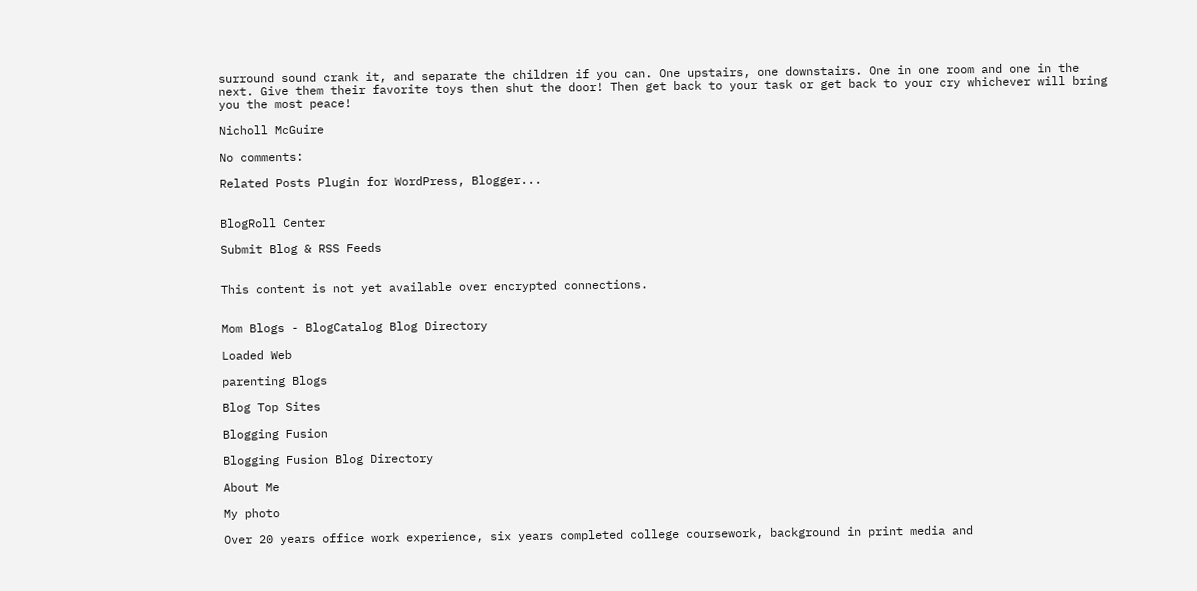surround sound crank it, and separate the children if you can. One upstairs, one downstairs. One in one room and one in the next. Give them their favorite toys then shut the door! Then get back to your task or get back to your cry whichever will bring you the most peace!

Nicholl McGuire

No comments:

Related Posts Plugin for WordPress, Blogger...


BlogRoll Center

Submit Blog & RSS Feeds


This content is not yet available over encrypted connections.


Mom Blogs - BlogCatalog Blog Directory

Loaded Web

parenting Blogs

Blog Top Sites

Blogging Fusion

Blogging Fusion Blog Directory

About Me

My photo

Over 20 years office work experience, six years completed college coursework, background in print media and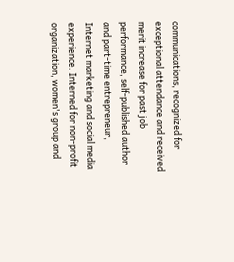communications, recognized for exceptional attendance and received merit increase for past job performance, self-published author and part-time entrepreneur, Internet marketing and social media experience. Interned for non-profit organization, women's group and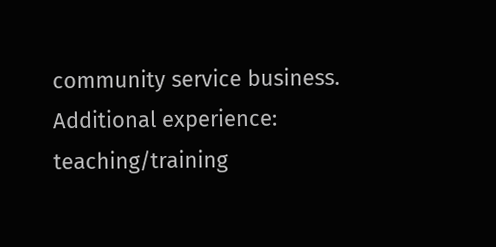community service business. Additional experience: teaching/training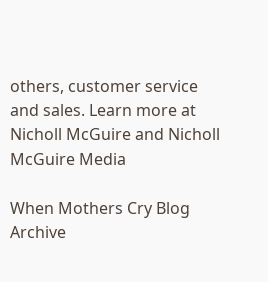others, customer service and sales. Learn more at Nicholl McGuire and Nicholl McGuire Media

When Mothers Cry Blog Archive